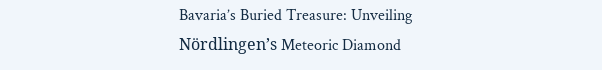Bavaria’s Buried Treasure: Unveiling Nördlingen’s Meteoric Diamond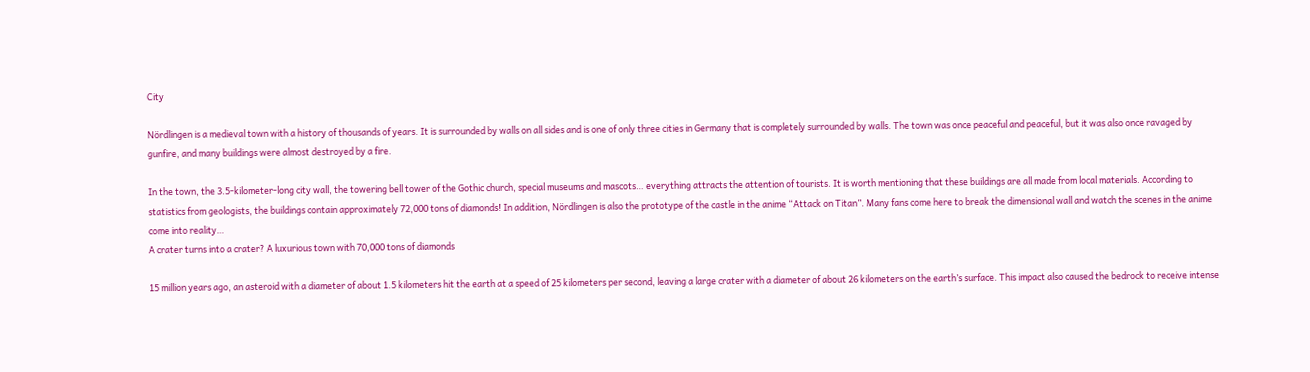City

Nördlingen is a medieval town with a history of thousands of years. It is surrounded by walls on all sides and is one of only three cities in Germany that is completely surrounded by walls. The town was once peaceful and peaceful, but it was also once ravaged by gunfire, and many buildings were almost destroyed by a fire.

In the town, the 3.5-kilometer-long city wall, the towering bell tower of the Gothic church, special museums and mascots… everything attracts the attention of tourists. It is worth mentioning that these buildings are all made from local materials. According to statistics from geologists, the buildings contain approximately 72,000 tons of diamonds! In addition, Nördlingen is also the prototype of the castle in the anime “Attack on Titan”. Many fans come here to break the dimensional wall and watch the scenes in the anime come into reality…
A crater turns into a crater? A luxurious town with 70,000 tons of diamonds

15 million years ago, an asteroid with a diameter of about 1.5 kilometers hit the earth at a speed of 25 kilometers per second, leaving a large crater with a diameter of about 26 kilometers on the earth’s surface. This impact also caused the bedrock to receive intense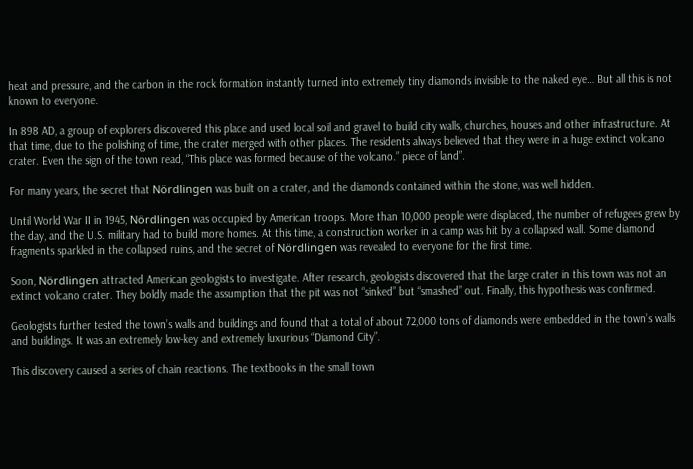heat and pressure, and the carbon in the rock formation instantly turned into extremely tiny diamonds invisible to the naked eye… But all this is not known to everyone.

In 898 AD, a group of explorers discovered this place and used local soil and gravel to build city walls, churches, houses and other infrastructure. At that time, due to the polishing of time, the crater merged with other places. The residents always believed that they were in a huge extinct volcano crater. Even the sign of the town read, “This place was formed because of the volcano.” piece of land”.

For many years, the secret that Nördlingen was built on a crater, and the diamonds contained within the stone, was well hidden.

Until World War II in 1945, Nördlingen was occupied by American troops. More than 10,000 people were displaced, the number of refugees grew by the day, and the U.S. military had to build more homes. At this time, a construction worker in a camp was hit by a collapsed wall. Some diamond fragments sparkled in the collapsed ruins, and the secret of Nördlingen was revealed to everyone for the first time.

Soon, Nördlingen attracted American geologists to investigate. After research, geologists discovered that the large crater in this town was not an extinct volcano crater. They boldly made the assumption that the pit was not “sinked” but “smashed” out. Finally, this hypothesis was confirmed.

Geologists further tested the town’s walls and buildings and found that a total of about 72,000 tons of diamonds were embedded in the town’s walls and buildings. It was an extremely low-key and extremely luxurious “Diamond City”.

This discovery caused a series of chain reactions. The textbooks in the small town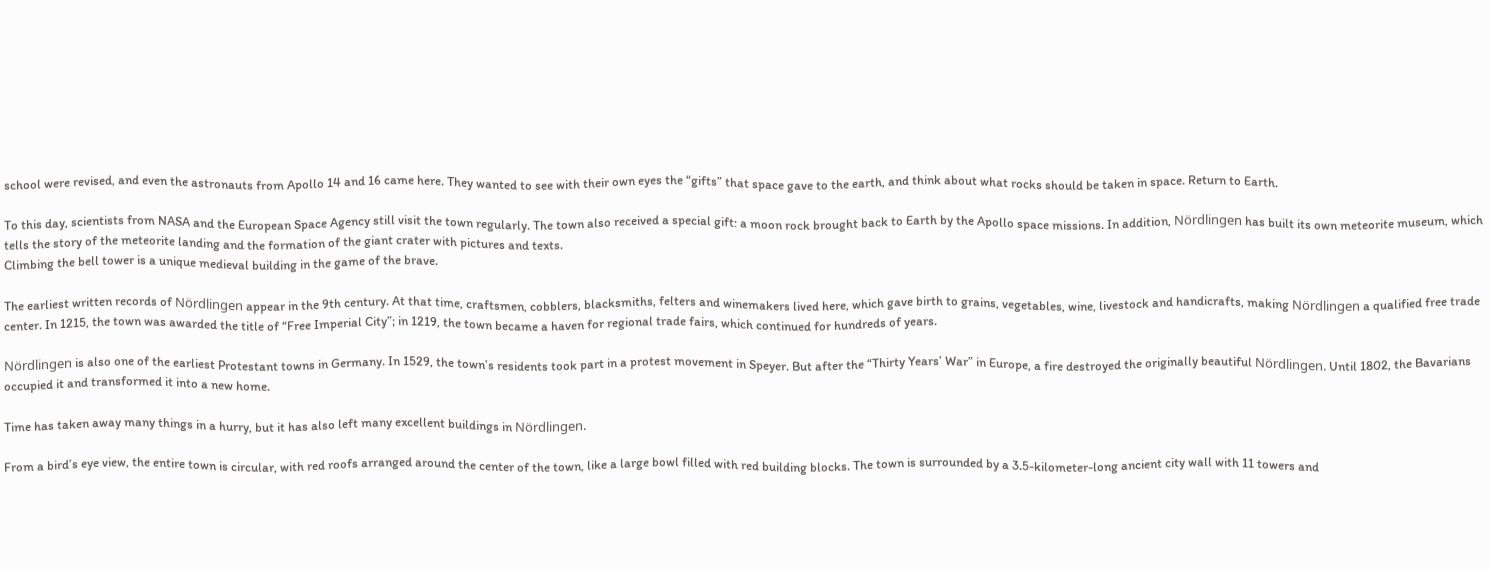school were revised, and even the astronauts from Apollo 14 and 16 came here. They wanted to see with their own eyes the “gifts” that space gave to the earth, and think about what rocks should be taken in space. Return to Earth.

To this day, scientists from NASA and the European Space Agency still visit the town regularly. The town also received a special gift: a moon rock brought back to Earth by the Apollo space missions. In addition, Nördlingen has built its own meteorite museum, which tells the story of the meteorite landing and the formation of the giant crater with pictures and texts.
Climbing the bell tower is a unique medieval building in the game of the brave.

The earliest written records of Nördlingen appear in the 9th century. At that time, craftsmen, cobblers, blacksmiths, felters and winemakers lived here, which gave birth to grains, vegetables, wine, livestock and handicrafts, making Nördlingen a qualified free trade center. In 1215, the town was awarded the title of “Free Imperial City”; in 1219, the town became a haven for regional trade fairs, which continued for hundreds of years.

Nördlingen is also one of the earliest Protestant towns in Germany. In 1529, the town’s residents took part in a protest movement in Speyer. But after the “Thirty Years’ War” in Europe, a fire destroyed the originally beautiful Nördlingen. Until 1802, the Bavarians occupied it and transformed it into a new home.

Time has taken away many things in a hurry, but it has also left many excellent buildings in Nördlingen.

From a bird’s eye view, the entire town is circular, with red roofs arranged around the center of the town, like a large bowl filled with red building blocks. The town is surrounded by a 3.5-kilometer-long ancient city wall with 11 towers and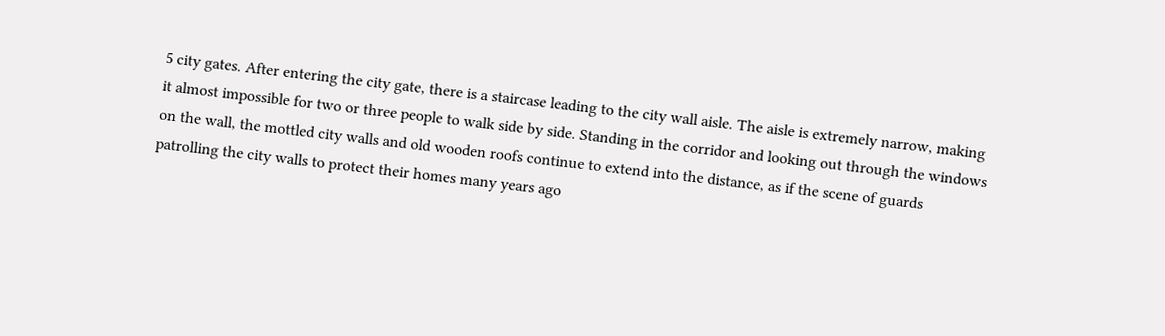5 city gates. After entering the city gate, there is a staircase leading to the city wall aisle. The aisle is extremely narrow, making it almost impossible for two or three people to walk side by side. Standing in the corridor and looking out through the windows on the wall, the mottled city walls and old wooden roofs continue to extend into the distance, as if the scene of guards patrolling the city walls to protect their homes many years ago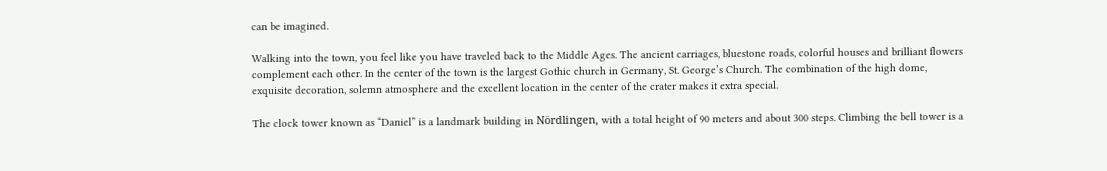can be imagined.

Walking into the town, you feel like you have traveled back to the Middle Ages. The ancient carriages, bluestone roads, colorful houses and brilliant flowers complement each other. In the center of the town is the largest Gothic church in Germany, St. George’s Church. The combination of the high dome, exquisite decoration, solemn atmosphere and the excellent location in the center of the crater makes it extra special.

The clock tower known as “Daniel” is a landmark building in Nördlingen, with a total height of 90 meters and about 300 steps. Climbing the bell tower is a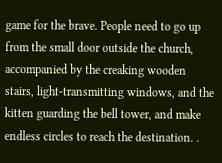game for the brave. People need to go up from the small door outside the church, accompanied by the creaking wooden stairs, light-transmitting windows, and the kitten guarding the bell tower, and make endless circles to reach the destination. .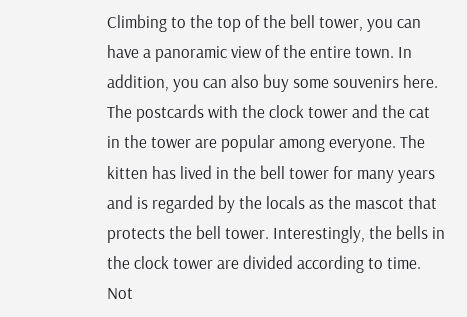Climbing to the top of the bell tower, you can have a panoramic view of the entire town. In addition, you can also buy some souvenirs here. The postcards with the clock tower and the cat in the tower are popular among everyone. The kitten has lived in the bell tower for many years and is regarded by the locals as the mascot that protects the bell tower. Interestingly, the bells in the clock tower are divided according to time. Not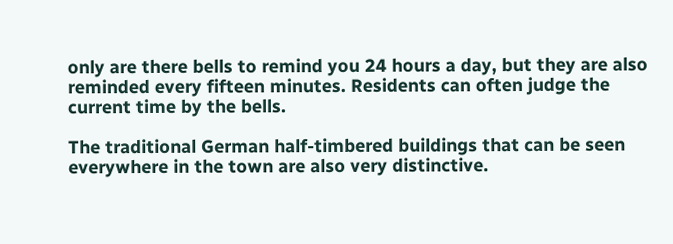only are there bells to remind you 24 hours a day, but they are also reminded every fifteen minutes. Residents can often judge the current time by the bells.

The traditional German half-timbered buildings that can be seen everywhere in the town are also very distinctive.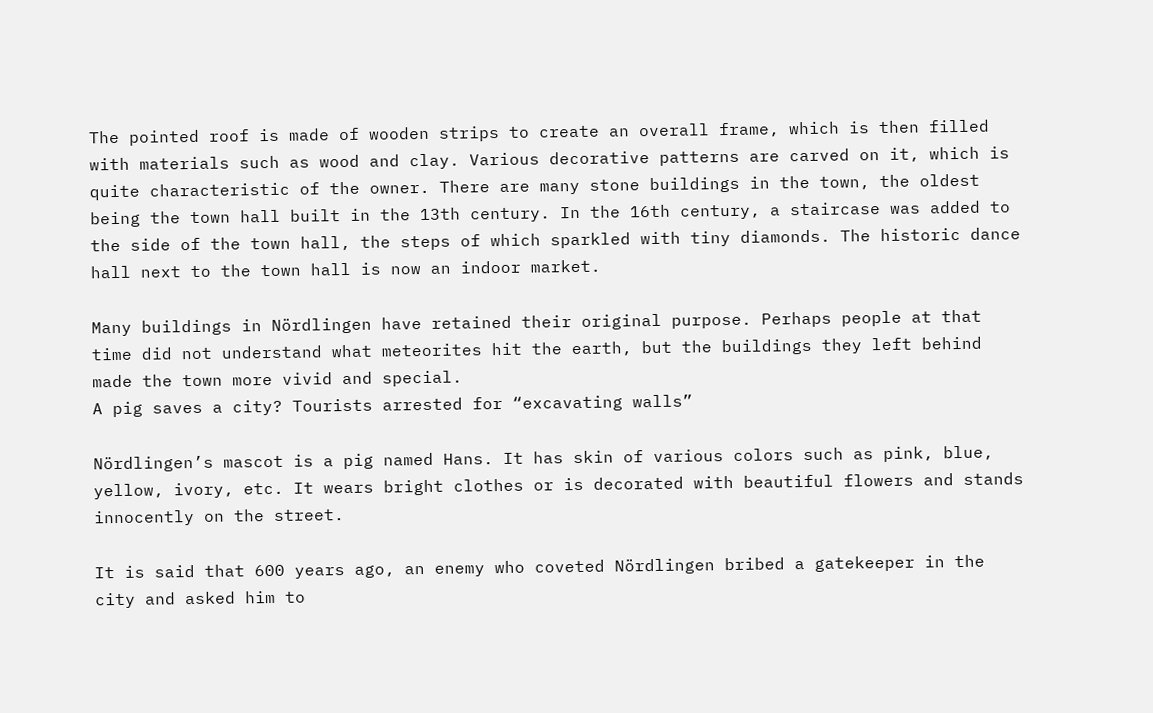The pointed roof is made of wooden strips to create an overall frame, which is then filled with materials such as wood and clay. Various decorative patterns are carved on it, which is quite characteristic of the owner. There are many stone buildings in the town, the oldest being the town hall built in the 13th century. In the 16th century, a staircase was added to the side of the town hall, the steps of which sparkled with tiny diamonds. The historic dance hall next to the town hall is now an indoor market.

Many buildings in Nördlingen have retained their original purpose. Perhaps people at that time did not understand what meteorites hit the earth, but the buildings they left behind made the town more vivid and special.
A pig saves a city? Tourists arrested for “excavating walls”

Nördlingen’s mascot is a pig named Hans. It has skin of various colors such as pink, blue, yellow, ivory, etc. It wears bright clothes or is decorated with beautiful flowers and stands innocently on the street.

It is said that 600 years ago, an enemy who coveted Nördlingen bribed a gatekeeper in the city and asked him to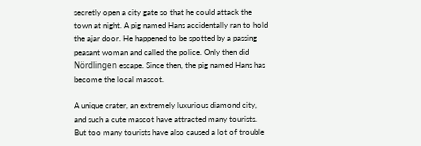secretly open a city gate so that he could attack the town at night. A pig named Hans accidentally ran to hold the ajar door. He happened to be spotted by a passing peasant woman and called the police. Only then did Nördlingen escape. Since then, the pig named Hans has become the local mascot.

A unique crater, an extremely luxurious diamond city, and such a cute mascot have attracted many tourists. But too many tourists have also caused a lot of trouble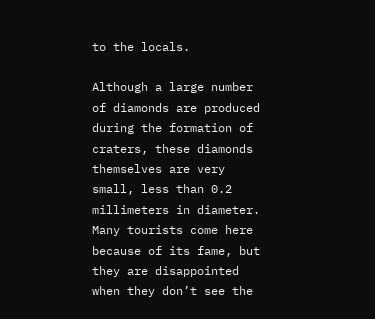to the locals.

Although a large number of diamonds are produced during the formation of craters, these diamonds themselves are very small, less than 0.2 millimeters in diameter. Many tourists come here because of its fame, but they are disappointed when they don’t see the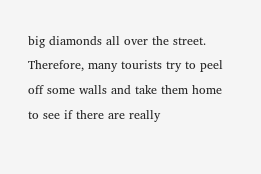big diamonds all over the street. Therefore, many tourists try to peel off some walls and take them home to see if there are really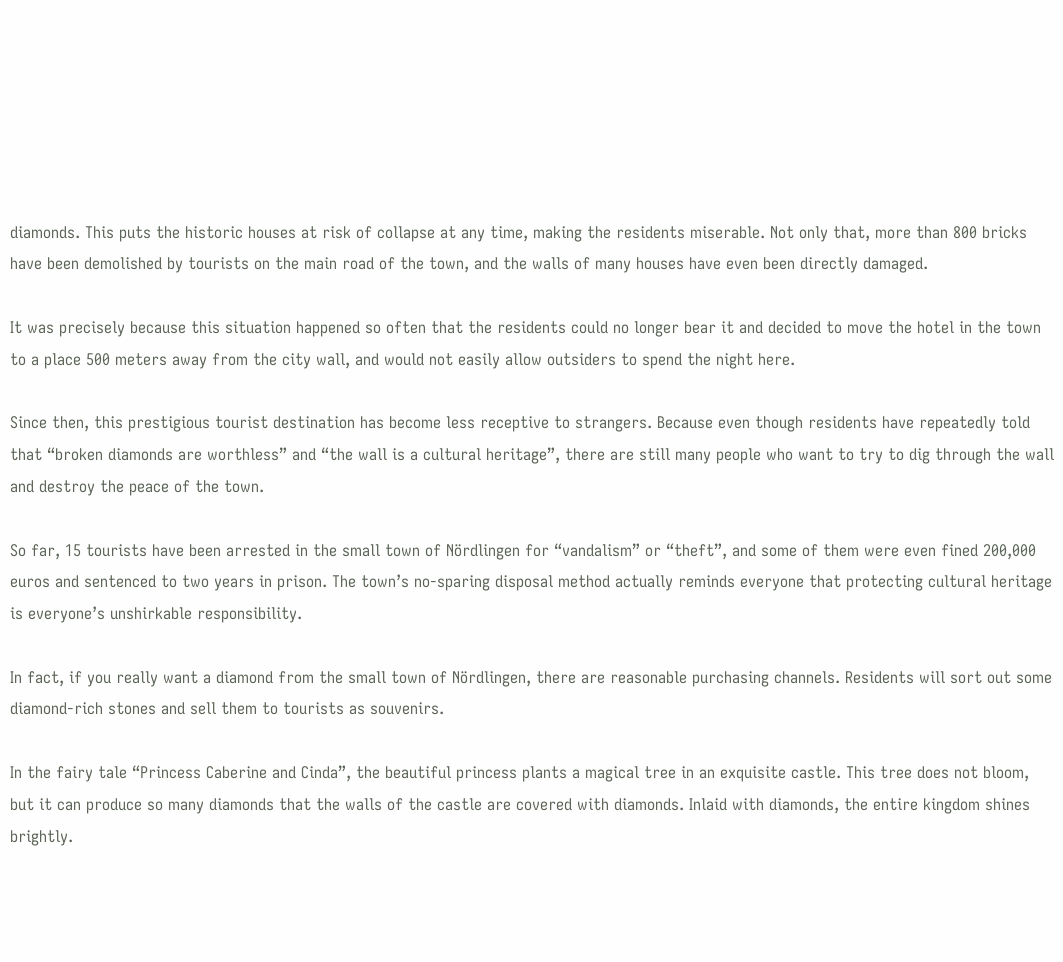diamonds. This puts the historic houses at risk of collapse at any time, making the residents miserable. Not only that, more than 800 bricks have been demolished by tourists on the main road of the town, and the walls of many houses have even been directly damaged.

It was precisely because this situation happened so often that the residents could no longer bear it and decided to move the hotel in the town to a place 500 meters away from the city wall, and would not easily allow outsiders to spend the night here.

Since then, this prestigious tourist destination has become less receptive to strangers. Because even though residents have repeatedly told that “broken diamonds are worthless” and “the wall is a cultural heritage”, there are still many people who want to try to dig through the wall and destroy the peace of the town.

So far, 15 tourists have been arrested in the small town of Nördlingen for “vandalism” or “theft”, and some of them were even fined 200,000 euros and sentenced to two years in prison. The town’s no-sparing disposal method actually reminds everyone that protecting cultural heritage is everyone’s unshirkable responsibility.

In fact, if you really want a diamond from the small town of Nördlingen, there are reasonable purchasing channels. Residents will sort out some diamond-rich stones and sell them to tourists as souvenirs.

In the fairy tale “Princess Caberine and Cinda”, the beautiful princess plants a magical tree in an exquisite castle. This tree does not bloom, but it can produce so many diamonds that the walls of the castle are covered with diamonds. Inlaid with diamonds, the entire kingdom shines brightly.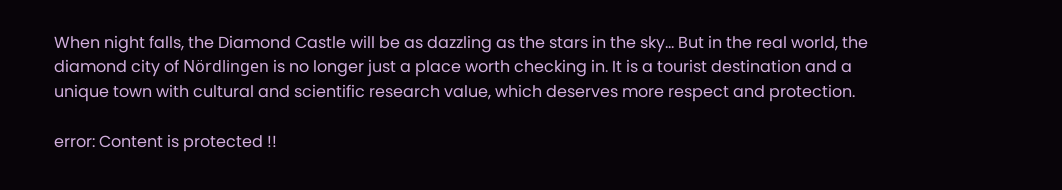When night falls, the Diamond Castle will be as dazzling as the stars in the sky… But in the real world, the diamond city of Nördlingen is no longer just a place worth checking in. It is a tourist destination and a unique town with cultural and scientific research value, which deserves more respect and protection.

error: Content is protected !!